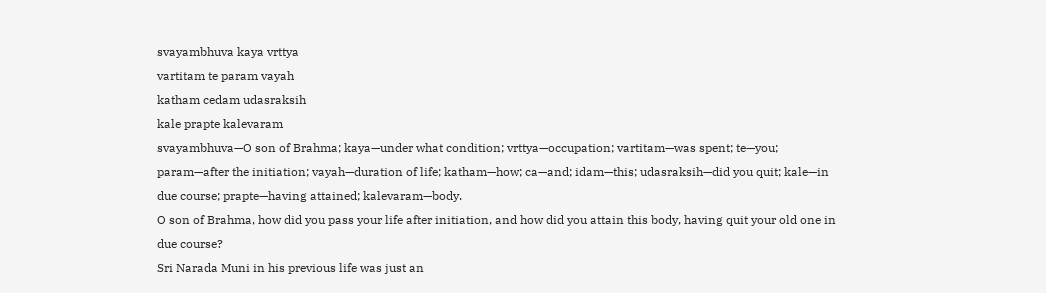svayambhuva kaya vrttya
vartitam te param vayah
katham cedam udasraksih
kale prapte kalevaram
svayambhuva—O son of Brahma; kaya—under what condition; vrttya—occupation; vartitam—was spent; te—you; param—after the initiation; vayah—duration of life; katham—how; ca—and; idam—this; udasraksih—did you quit; kale—in due course; prapte—having attained; kalevaram—body.
O son of Brahma, how did you pass your life after initiation, and how did you attain this body, having quit your old one in due course?
Sri Narada Muni in his previous life was just an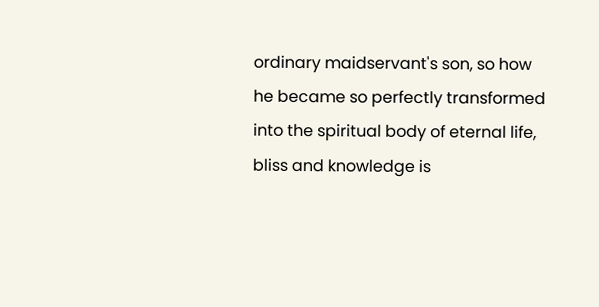ordinary maidservant's son, so how he became so perfectly transformed into the spiritual body of eternal life, bliss and knowledge is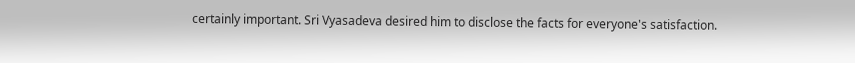certainly important. Sri Vyasadeva desired him to disclose the facts for everyone's satisfaction.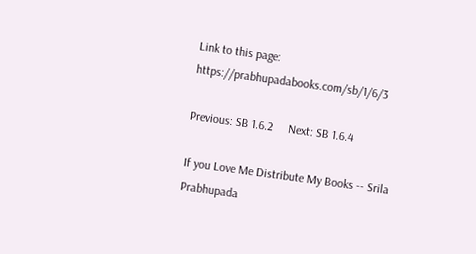Link to this page: https://prabhupadabooks.com/sb/1/6/3

Previous: SB 1.6.2     Next: SB 1.6.4

If you Love Me Distribute My Books -- Srila Prabhupada